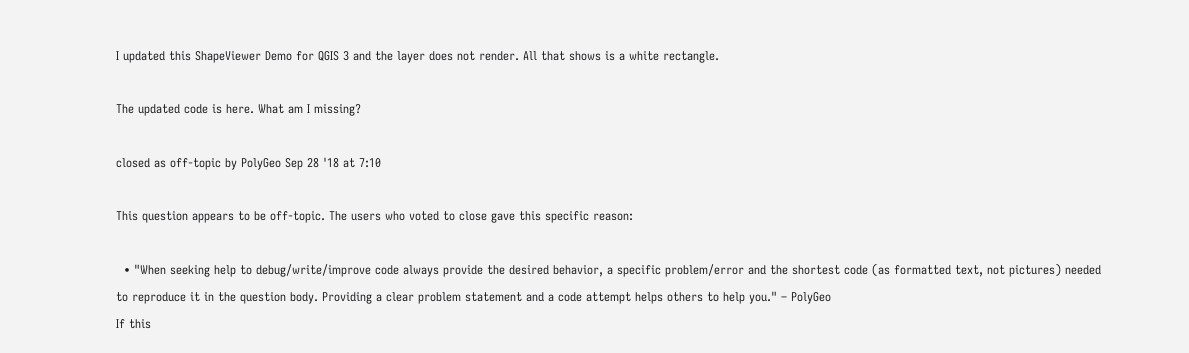I updated this ShapeViewer Demo for QGIS 3 and the layer does not render. All that shows is a white rectangle.

The updated code is here. What am I missing?

closed as off-topic by PolyGeo Sep 28 '18 at 7:10

This question appears to be off-topic. The users who voted to close gave this specific reason:

  • "When seeking help to debug/write/improve code always provide the desired behavior, a specific problem/error and the shortest code (as formatted text, not pictures) needed to reproduce it in the question body. Providing a clear problem statement and a code attempt helps others to help you." – PolyGeo
If this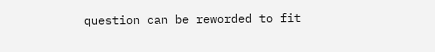question can be reworded to fit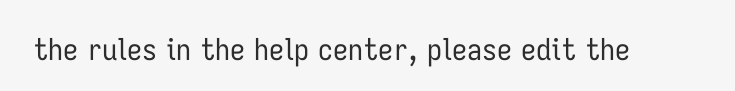the rules in the help center, please edit the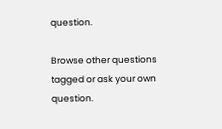question.

Browse other questions tagged or ask your own question.